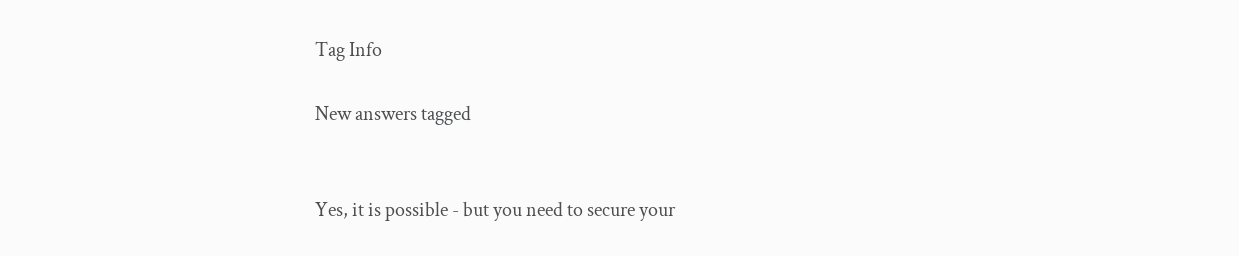Tag Info

New answers tagged


Yes, it is possible - but you need to secure your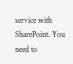service with SharePoint. You need to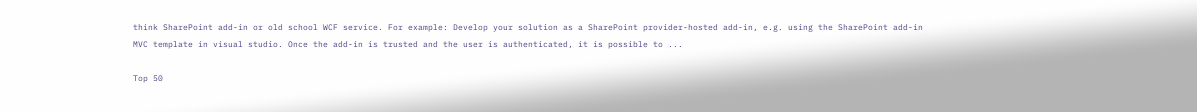think SharePoint add-in or old school WCF service. For example: Develop your solution as a SharePoint provider-hosted add-in, e.g. using the SharePoint add-in MVC template in visual studio. Once the add-in is trusted and the user is authenticated, it is possible to ...

Top 50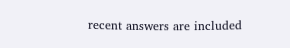recent answers are included